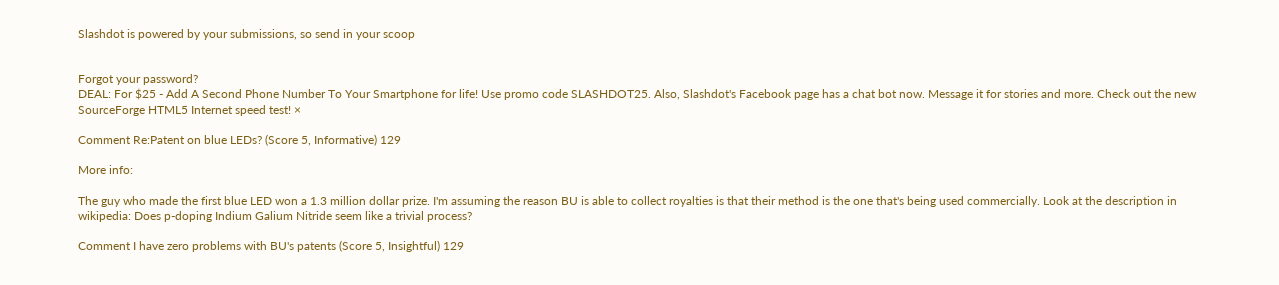Slashdot is powered by your submissions, so send in your scoop


Forgot your password?
DEAL: For $25 - Add A Second Phone Number To Your Smartphone for life! Use promo code SLASHDOT25. Also, Slashdot's Facebook page has a chat bot now. Message it for stories and more. Check out the new SourceForge HTML5 Internet speed test! ×

Comment Re:Patent on blue LEDs? (Score 5, Informative) 129

More info:

The guy who made the first blue LED won a 1.3 million dollar prize. I'm assuming the reason BU is able to collect royalties is that their method is the one that's being used commercially. Look at the description in wikipedia: Does p-doping Indium Galium Nitride seem like a trivial process?

Comment I have zero problems with BU's patents (Score 5, Insightful) 129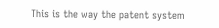This is the way the patent system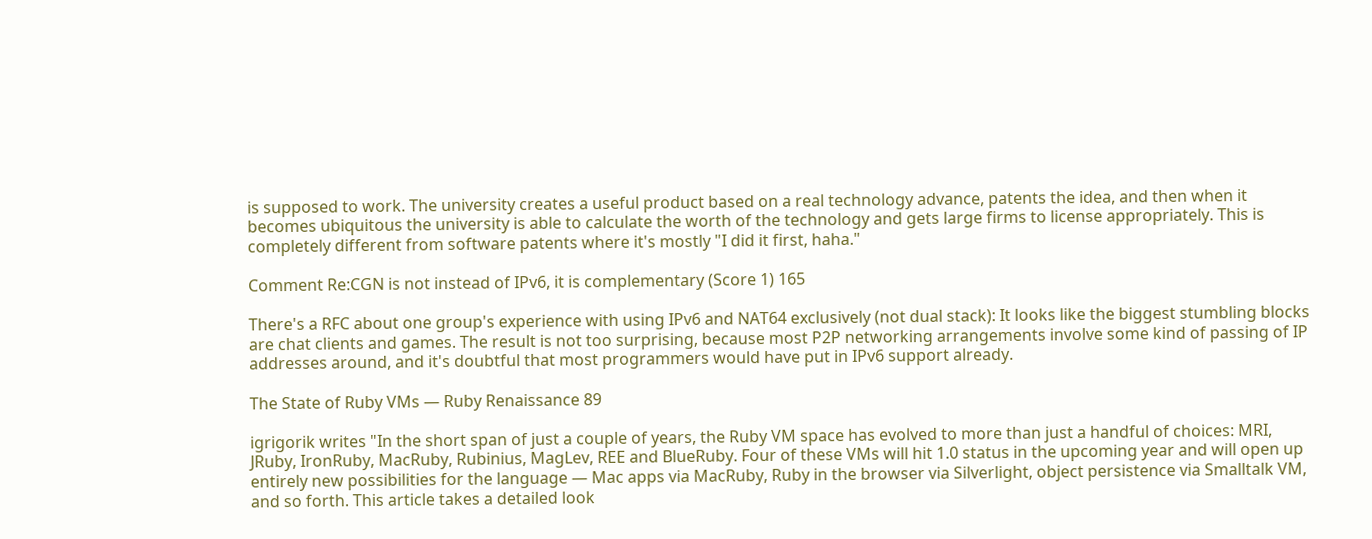is supposed to work. The university creates a useful product based on a real technology advance, patents the idea, and then when it becomes ubiquitous the university is able to calculate the worth of the technology and gets large firms to license appropriately. This is completely different from software patents where it's mostly "I did it first, haha."

Comment Re:CGN is not instead of IPv6, it is complementary (Score 1) 165

There's a RFC about one group's experience with using IPv6 and NAT64 exclusively (not dual stack): It looks like the biggest stumbling blocks are chat clients and games. The result is not too surprising, because most P2P networking arrangements involve some kind of passing of IP addresses around, and it's doubtful that most programmers would have put in IPv6 support already.

The State of Ruby VMs — Ruby Renaissance 89

igrigorik writes "In the short span of just a couple of years, the Ruby VM space has evolved to more than just a handful of choices: MRI, JRuby, IronRuby, MacRuby, Rubinius, MagLev, REE and BlueRuby. Four of these VMs will hit 1.0 status in the upcoming year and will open up entirely new possibilities for the language — Mac apps via MacRuby, Ruby in the browser via Silverlight, object persistence via Smalltalk VM, and so forth. This article takes a detailed look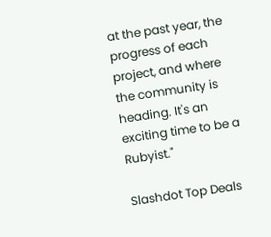at the past year, the progress of each project, and where the community is heading. It's an exciting time to be a Rubyist."

Slashdot Top Deals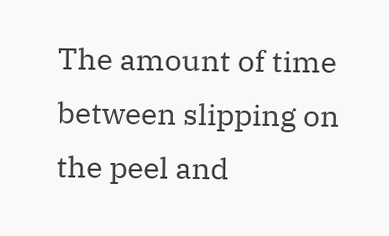The amount of time between slipping on the peel and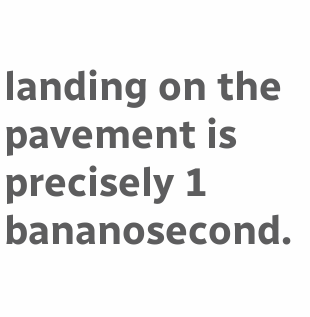landing on the pavement is precisely 1 bananosecond.